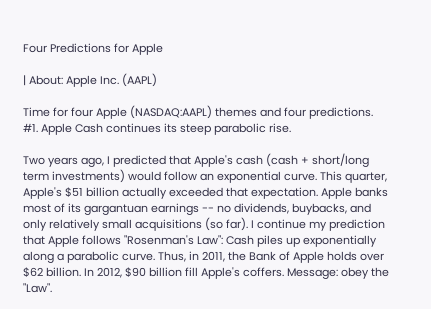Four Predictions for Apple

| About: Apple Inc. (AAPL)

Time for four Apple (NASDAQ:AAPL) themes and four predictions.
#1. Apple Cash continues its steep parabolic rise.

Two years ago, I predicted that Apple's cash (cash + short/long term investments) would follow an exponential curve. This quarter, Apple's $51 billion actually exceeded that expectation. Apple banks most of its gargantuan earnings -- no dividends, buybacks, and only relatively small acquisitions (so far). I continue my prediction that Apple follows "Rosenman's Law": Cash piles up exponentially along a parabolic curve. Thus, in 2011, the Bank of Apple holds over $62 billion. In 2012, $90 billion fill Apple's coffers. Message: obey the "Law".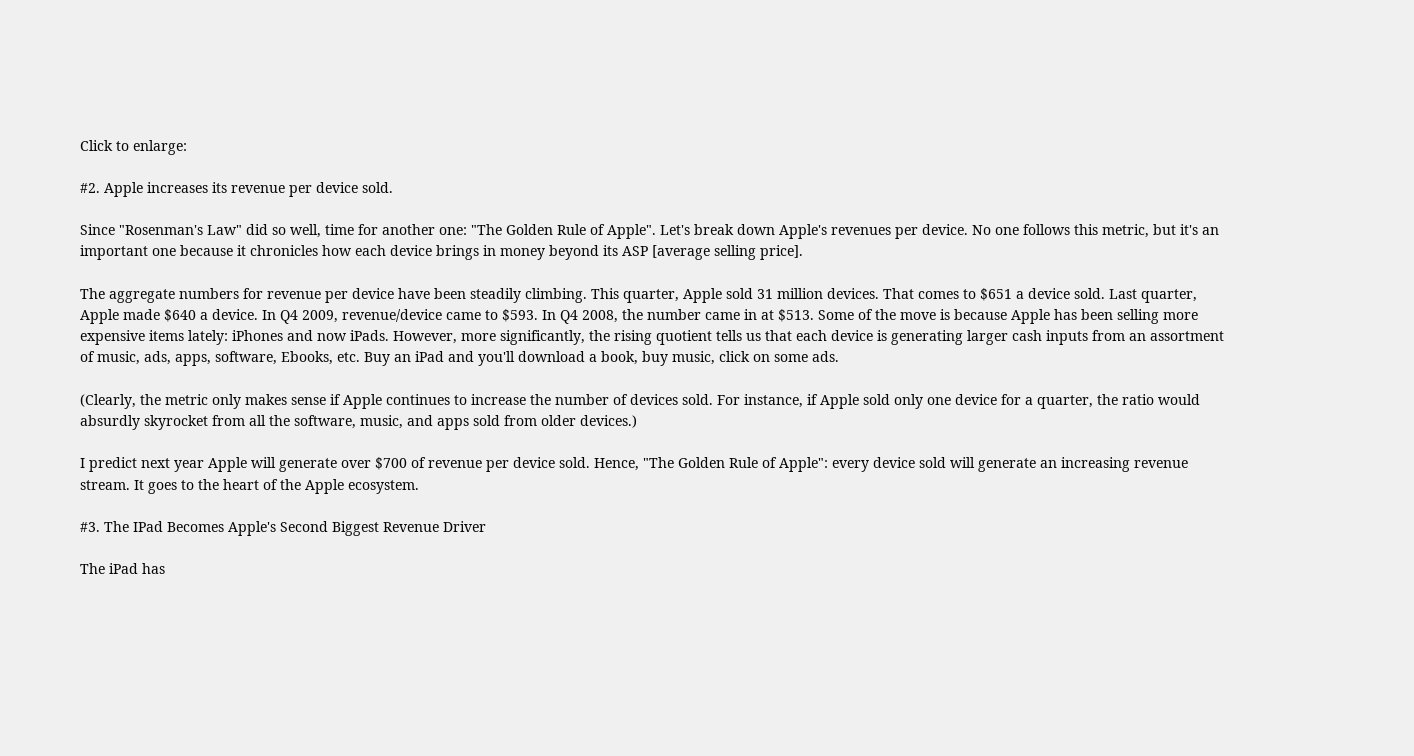Click to enlarge:

#2. Apple increases its revenue per device sold.

Since "Rosenman's Law" did so well, time for another one: "The Golden Rule of Apple". Let's break down Apple's revenues per device. No one follows this metric, but it's an important one because it chronicles how each device brings in money beyond its ASP [average selling price].

The aggregate numbers for revenue per device have been steadily climbing. This quarter, Apple sold 31 million devices. That comes to $651 a device sold. Last quarter, Apple made $640 a device. In Q4 2009, revenue/device came to $593. In Q4 2008, the number came in at $513. Some of the move is because Apple has been selling more expensive items lately: iPhones and now iPads. However, more significantly, the rising quotient tells us that each device is generating larger cash inputs from an assortment of music, ads, apps, software, Ebooks, etc. Buy an iPad and you'll download a book, buy music, click on some ads.

(Clearly, the metric only makes sense if Apple continues to increase the number of devices sold. For instance, if Apple sold only one device for a quarter, the ratio would absurdly skyrocket from all the software, music, and apps sold from older devices.)

I predict next year Apple will generate over $700 of revenue per device sold. Hence, "The Golden Rule of Apple": every device sold will generate an increasing revenue stream. It goes to the heart of the Apple ecosystem.

#3. The IPad Becomes Apple's Second Biggest Revenue Driver

The iPad has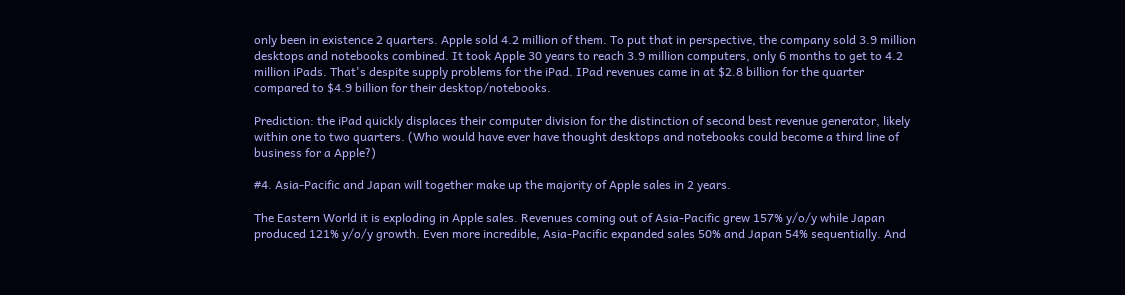only been in existence 2 quarters. Apple sold 4.2 million of them. To put that in perspective, the company sold 3.9 million desktops and notebooks combined. It took Apple 30 years to reach 3.9 million computers, only 6 months to get to 4.2 million iPads. That's despite supply problems for the iPad. IPad revenues came in at $2.8 billion for the quarter compared to $4.9 billion for their desktop/notebooks.

Prediction: the iPad quickly displaces their computer division for the distinction of second best revenue generator, likely within one to two quarters. (Who would have ever have thought desktops and notebooks could become a third line of business for a Apple?)

#4. Asia-Pacific and Japan will together make up the majority of Apple sales in 2 years.

The Eastern World it is exploding in Apple sales. Revenues coming out of Asia-Pacific grew 157% y/o/y while Japan produced 121% y/o/y growth. Even more incredible, Asia-Pacific expanded sales 50% and Japan 54% sequentially. And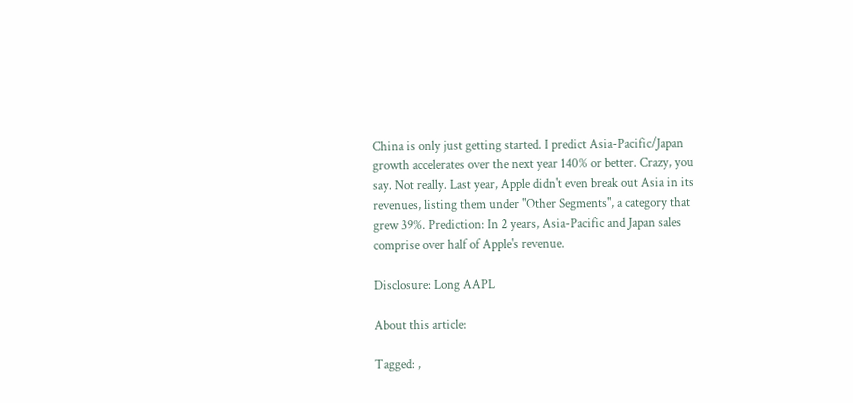China is only just getting started. I predict Asia-Pacific/Japan growth accelerates over the next year 140% or better. Crazy, you say. Not really. Last year, Apple didn't even break out Asia in its revenues, listing them under "Other Segments", a category that grew 39%. Prediction: In 2 years, Asia-Pacific and Japan sales comprise over half of Apple's revenue.

Disclosure: Long AAPL

About this article:

Tagged: ,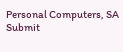Personal Computers, SA Submit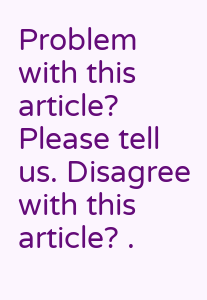Problem with this article? Please tell us. Disagree with this article? .